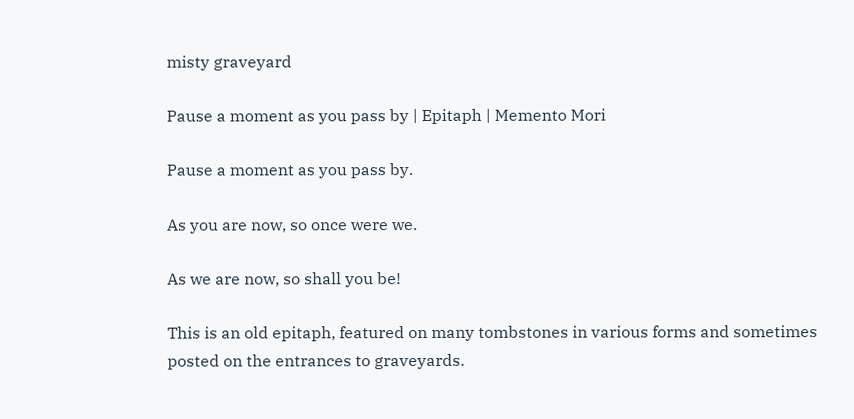misty graveyard

Pause a moment as you pass by | Epitaph | Memento Mori

Pause a moment as you pass by.

As you are now, so once were we.

As we are now, so shall you be!

This is an old epitaph, featured on many tombstones in various forms and sometimes posted on the entrances to graveyards.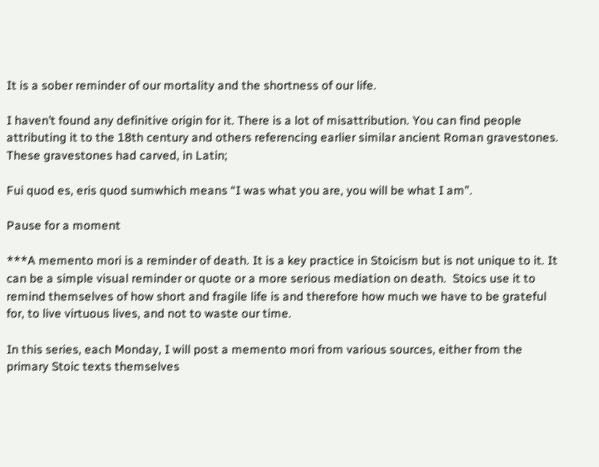It is a sober reminder of our mortality and the shortness of our life.

I haven’t found any definitive origin for it. There is a lot of misattribution. You can find people attributing it to the 18th century and others referencing earlier similar ancient Roman gravestones. These gravestones had carved, in Latin;

Fui quod es, eris quod sumwhich means “I was what you are, you will be what I am”.

Pause for a moment

***A memento mori is a reminder of death. It is a key practice in Stoicism but is not unique to it. It can be a simple visual reminder or quote or a more serious mediation on death.  Stoics use it to remind themselves of how short and fragile life is and therefore how much we have to be grateful for, to live virtuous lives, and not to waste our time.

In this series, each Monday, I will post a memento mori from various sources, either from the primary Stoic texts themselves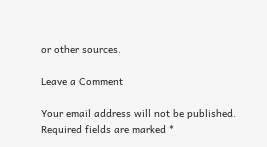or other sources.

Leave a Comment

Your email address will not be published. Required fields are marked *